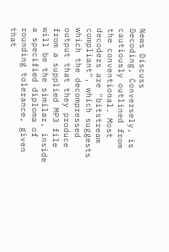News Discuss
Decoding, Conversely, is cautiously outlined from the conventional. Most decoders are "bitstream compliant", which suggests which the decompressed output that they produce from a supplied MP3 file will be the similar, inside a specified diploma of rounding tolerance, given that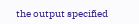the output specified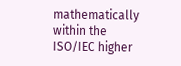mathematically within the ISO/IEC higher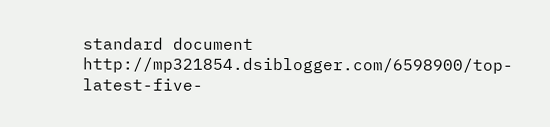standard document http://mp321854.dsiblogger.com/6598900/top-latest-five-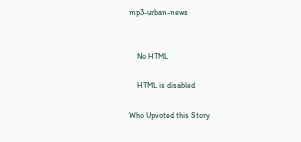mp3-urban-news


    No HTML

    HTML is disabled

Who Upvoted this Story